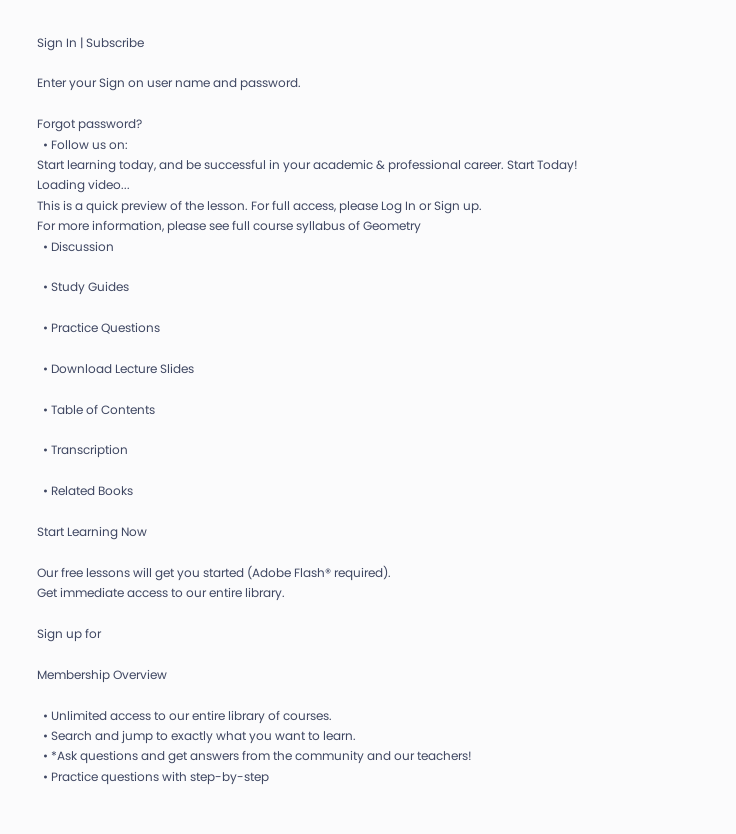Sign In | Subscribe

Enter your Sign on user name and password.

Forgot password?
  • Follow us on:
Start learning today, and be successful in your academic & professional career. Start Today!
Loading video...
This is a quick preview of the lesson. For full access, please Log In or Sign up.
For more information, please see full course syllabus of Geometry
  • Discussion

  • Study Guides

  • Practice Questions

  • Download Lecture Slides

  • Table of Contents

  • Transcription

  • Related Books

Start Learning Now

Our free lessons will get you started (Adobe Flash® required).
Get immediate access to our entire library.

Sign up for

Membership Overview

  • Unlimited access to our entire library of courses.
  • Search and jump to exactly what you want to learn.
  • *Ask questions and get answers from the community and our teachers!
  • Practice questions with step-by-step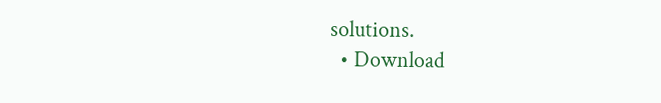solutions.
  • Download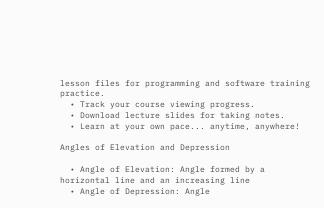lesson files for programming and software training practice.
  • Track your course viewing progress.
  • Download lecture slides for taking notes.
  • Learn at your own pace... anytime, anywhere!

Angles of Elevation and Depression

  • Angle of Elevation: Angle formed by a horizontal line and an increasing line
  • Angle of Depression: Angle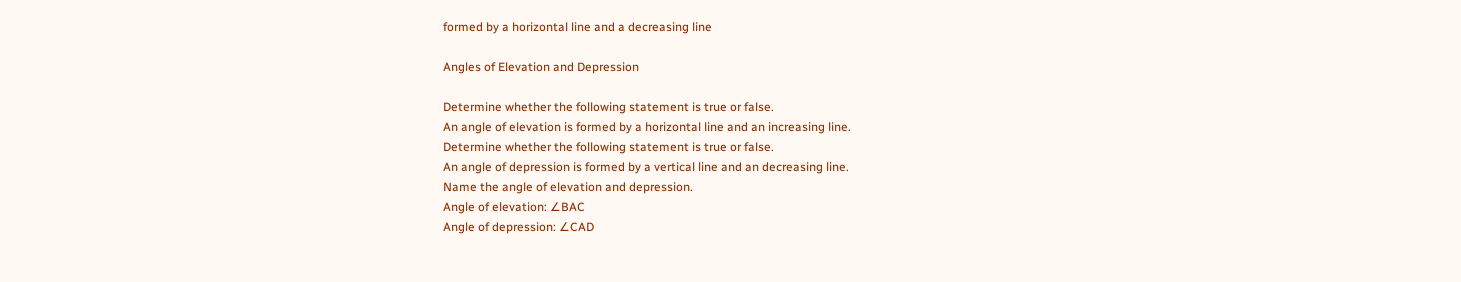formed by a horizontal line and a decreasing line

Angles of Elevation and Depression

Determine whether the following statement is true or false.
An angle of elevation is formed by a horizontal line and an increasing line.
Determine whether the following statement is true or false.
An angle of depression is formed by a vertical line and an decreasing line.
Name the angle of elevation and depression.
Angle of elevation: ∠BAC
Angle of depression: ∠CAD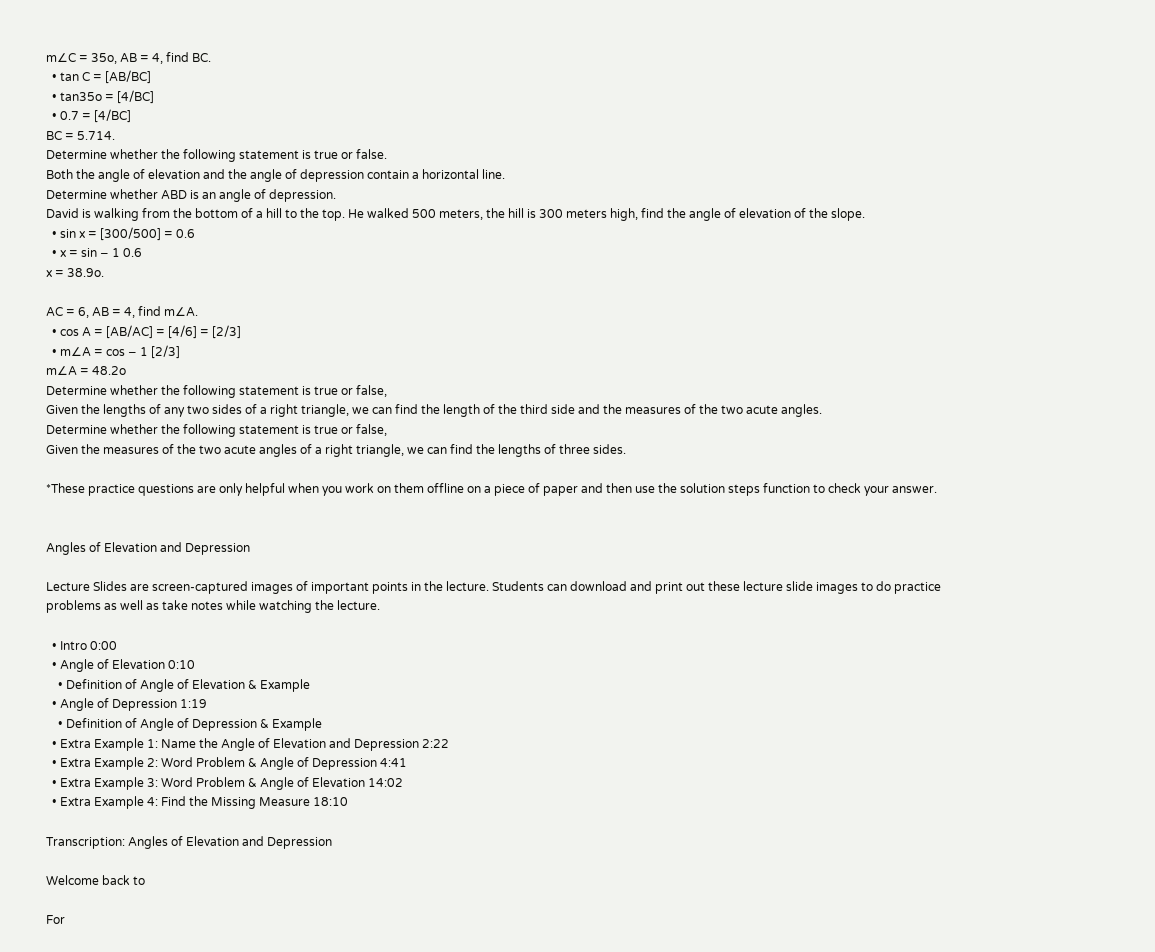m∠C = 35o, AB = 4, find BC.
  • tan C = [AB/BC]
  • tan35o = [4/BC]
  • 0.7 = [4/BC]
BC = 5.714.
Determine whether the following statement is true or false.
Both the angle of elevation and the angle of depression contain a horizontal line.
Determine whether ABD is an angle of depression.
David is walking from the bottom of a hill to the top. He walked 500 meters, the hill is 300 meters high, find the angle of elevation of the slope.
  • sin x = [300/500] = 0.6
  • x = sin − 1 0.6
x = 38.9o.

AC = 6, AB = 4, find m∠A.
  • cos A = [AB/AC] = [4/6] = [2/3]
  • m∠A = cos − 1 [2/3]
m∠A = 48.2o
Determine whether the following statement is true or false,
Given the lengths of any two sides of a right triangle, we can find the length of the third side and the measures of the two acute angles.
Determine whether the following statement is true or false,
Given the measures of the two acute angles of a right triangle, we can find the lengths of three sides.

*These practice questions are only helpful when you work on them offline on a piece of paper and then use the solution steps function to check your answer.


Angles of Elevation and Depression

Lecture Slides are screen-captured images of important points in the lecture. Students can download and print out these lecture slide images to do practice problems as well as take notes while watching the lecture.

  • Intro 0:00
  • Angle of Elevation 0:10
    • Definition of Angle of Elevation & Example
  • Angle of Depression 1:19
    • Definition of Angle of Depression & Example
  • Extra Example 1: Name the Angle of Elevation and Depression 2:22
  • Extra Example 2: Word Problem & Angle of Depression 4:41
  • Extra Example 3: Word Problem & Angle of Elevation 14:02
  • Extra Example 4: Find the Missing Measure 18:10

Transcription: Angles of Elevation and Depression

Welcome back to

For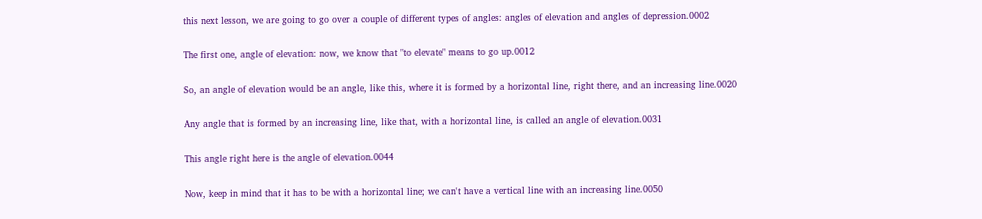this next lesson, we are going to go over a couple of different types of angles: angles of elevation and angles of depression.0002

The first one, angle of elevation: now, we know that "to elevate" means to go up.0012

So, an angle of elevation would be an angle, like this, where it is formed by a horizontal line, right there, and an increasing line.0020

Any angle that is formed by an increasing line, like that, with a horizontal line, is called an angle of elevation.0031

This angle right here is the angle of elevation.0044

Now, keep in mind that it has to be with a horizontal line; we can't have a vertical line with an increasing line.0050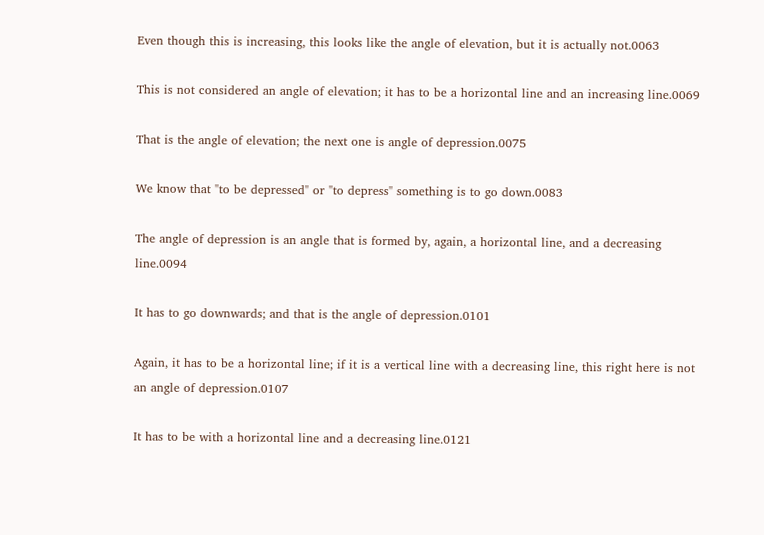Even though this is increasing, this looks like the angle of elevation, but it is actually not.0063

This is not considered an angle of elevation; it has to be a horizontal line and an increasing line.0069

That is the angle of elevation; the next one is angle of depression.0075

We know that "to be depressed" or "to depress" something is to go down.0083

The angle of depression is an angle that is formed by, again, a horizontal line, and a decreasing line.0094

It has to go downwards; and that is the angle of depression.0101

Again, it has to be a horizontal line; if it is a vertical line with a decreasing line, this right here is not an angle of depression.0107

It has to be with a horizontal line and a decreasing line.0121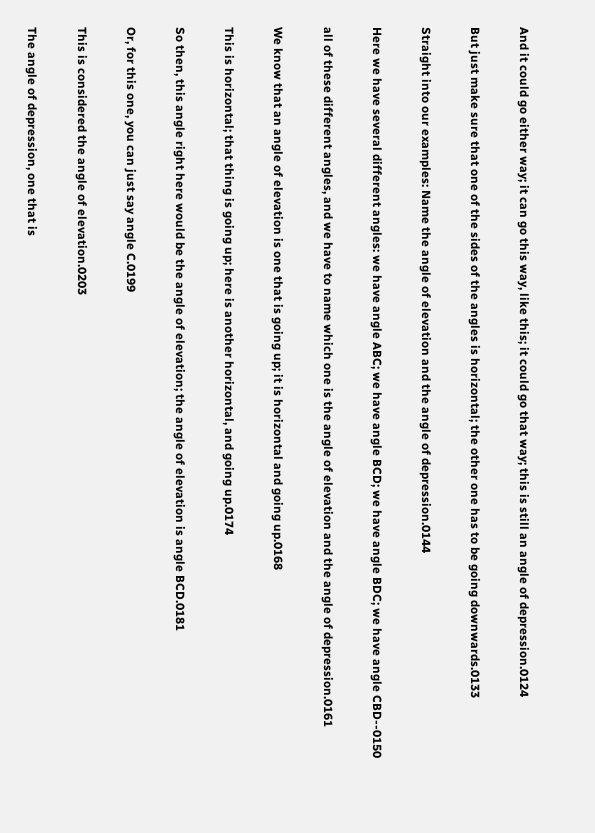And it could go either way; it can go this way, like this; it could go that way; this is still an angle of depression.0124

But just make sure that one of the sides of the angles is horizontal; the other one has to be going downwards.0133

Straight into our examples: Name the angle of elevation and the angle of depression.0144

Here we have several different angles: we have angle ABC; we have angle BCD; we have angle BDC; we have angle CBD--0150

all of these different angles, and we have to name which one is the angle of elevation and the angle of depression.0161

We know that an angle of elevation is one that is going up; it is horizontal and going up.0168

This is horizontal; that thing is going up; here is another horizontal, and going up.0174

So then, this angle right here would be the angle of elevation; the angle of elevation is angle BCD.0181

Or, for this one, you can just say angle C.0199

This is considered the angle of elevation.0203

The angle of depression, one that is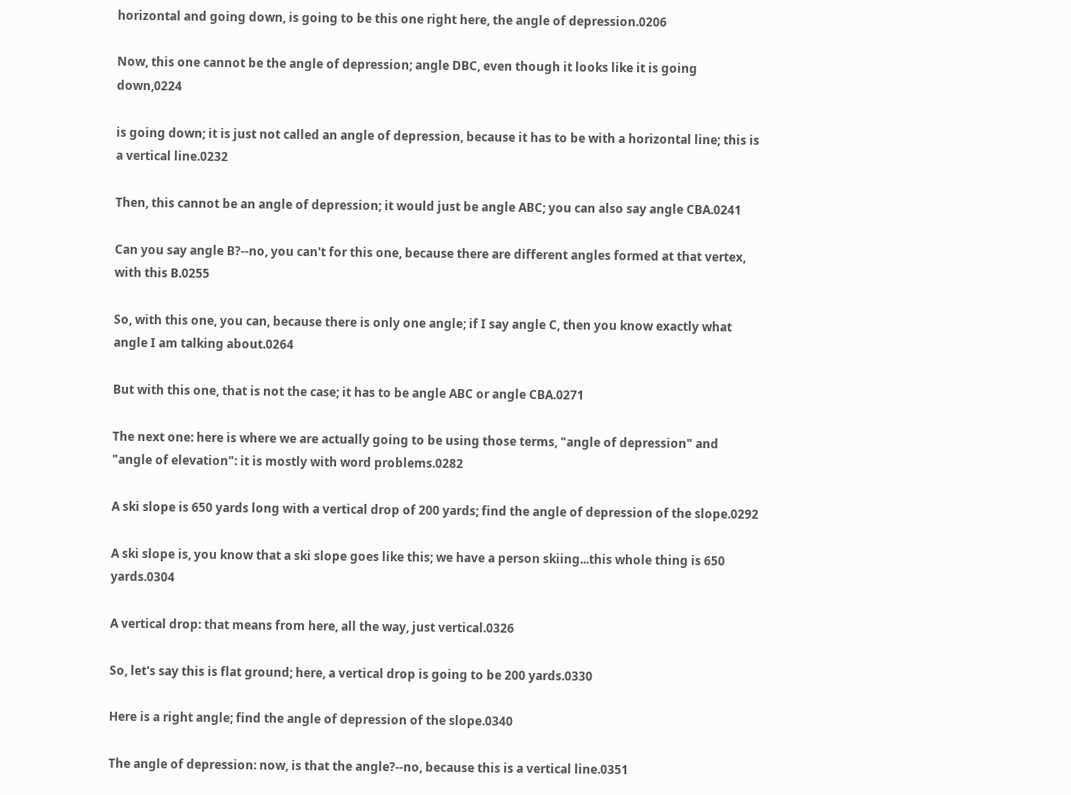horizontal and going down, is going to be this one right here, the angle of depression.0206

Now, this one cannot be the angle of depression; angle DBC, even though it looks like it is going down,0224

is going down; it is just not called an angle of depression, because it has to be with a horizontal line; this is a vertical line.0232

Then, this cannot be an angle of depression; it would just be angle ABC; you can also say angle CBA.0241

Can you say angle B?--no, you can't for this one, because there are different angles formed at that vertex, with this B.0255

So, with this one, you can, because there is only one angle; if I say angle C, then you know exactly what angle I am talking about.0264

But with this one, that is not the case; it has to be angle ABC or angle CBA.0271

The next one: here is where we are actually going to be using those terms, "angle of depression" and "angle of elevation": it is mostly with word problems.0282

A ski slope is 650 yards long with a vertical drop of 200 yards; find the angle of depression of the slope.0292

A ski slope is, you know that a ski slope goes like this; we have a person skiing...this whole thing is 650 yards.0304

A vertical drop: that means from here, all the way, just vertical.0326

So, let's say this is flat ground; here, a vertical drop is going to be 200 yards.0330

Here is a right angle; find the angle of depression of the slope.0340

The angle of depression: now, is that the angle?--no, because this is a vertical line.0351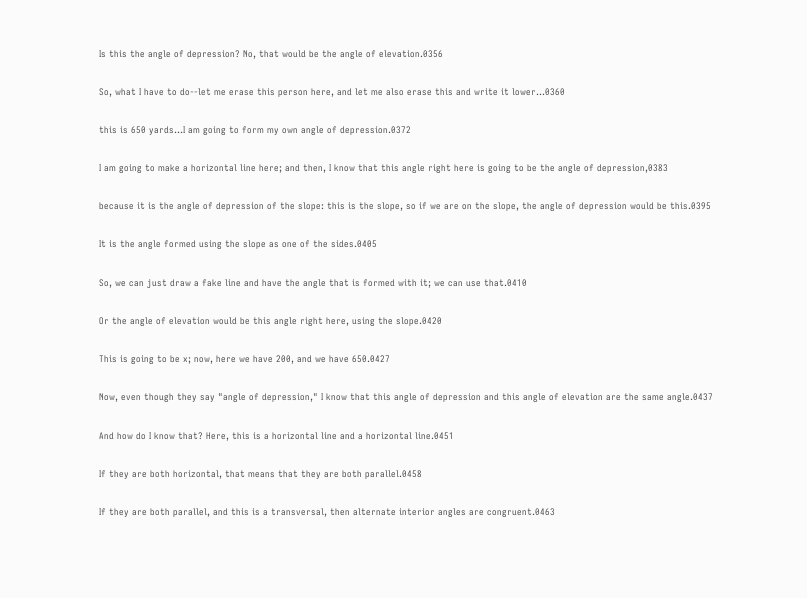Is this the angle of depression? No, that would be the angle of elevation.0356

So, what I have to do--let me erase this person here, and let me also erase this and write it lower...0360

this is 650 yards...I am going to form my own angle of depression.0372

I am going to make a horizontal line here; and then, I know that this angle right here is going to be the angle of depression,0383

because it is the angle of depression of the slope: this is the slope, so if we are on the slope, the angle of depression would be this.0395

It is the angle formed using the slope as one of the sides.0405

So, we can just draw a fake line and have the angle that is formed with it; we can use that.0410

Or the angle of elevation would be this angle right here, using the slope.0420

This is going to be x; now, here we have 200, and we have 650.0427

Now, even though they say "angle of depression," I know that this angle of depression and this angle of elevation are the same angle.0437

And how do I know that? Here, this is a horizontal line and a horizontal line.0451

If they are both horizontal, that means that they are both parallel.0458

If they are both parallel, and this is a transversal, then alternate interior angles are congruent.0463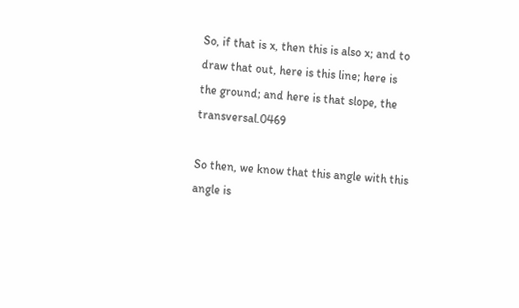So, if that is x, then this is also x; and to draw that out, here is this line; here is the ground; and here is that slope, the transversal.0469

So then, we know that this angle with this angle is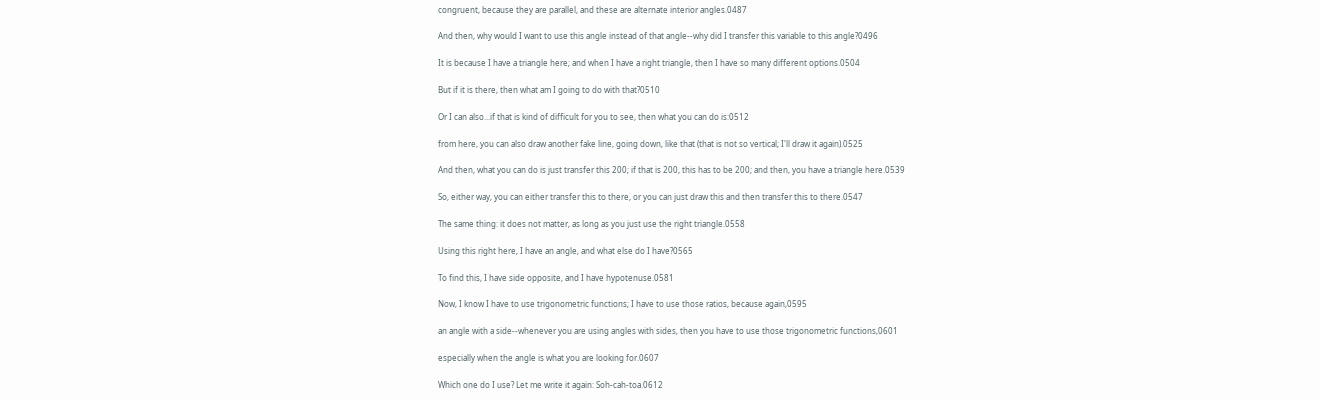congruent, because they are parallel, and these are alternate interior angles.0487

And then, why would I want to use this angle instead of that angle--why did I transfer this variable to this angle?0496

It is because I have a triangle here; and when I have a right triangle, then I have so many different options.0504

But if it is there, then what am I going to do with that?0510

Or I can also...if that is kind of difficult for you to see, then what you can do is:0512

from here, you can also draw another fake line, going down, like that (that is not so vertical; I'll draw it again).0525

And then, what you can do is just transfer this 200; if that is 200, this has to be 200; and then, you have a triangle here.0539

So, either way, you can either transfer this to there, or you can just draw this and then transfer this to there.0547

The same thing: it does not matter, as long as you just use the right triangle.0558

Using this right here, I have an angle, and what else do I have?0565

To find this, I have side opposite, and I have hypotenuse.0581

Now, I know I have to use trigonometric functions; I have to use those ratios, because again,0595

an angle with a side--whenever you are using angles with sides, then you have to use those trigonometric functions,0601

especially when the angle is what you are looking for.0607

Which one do I use? Let me write it again: Soh-cah-toa.0612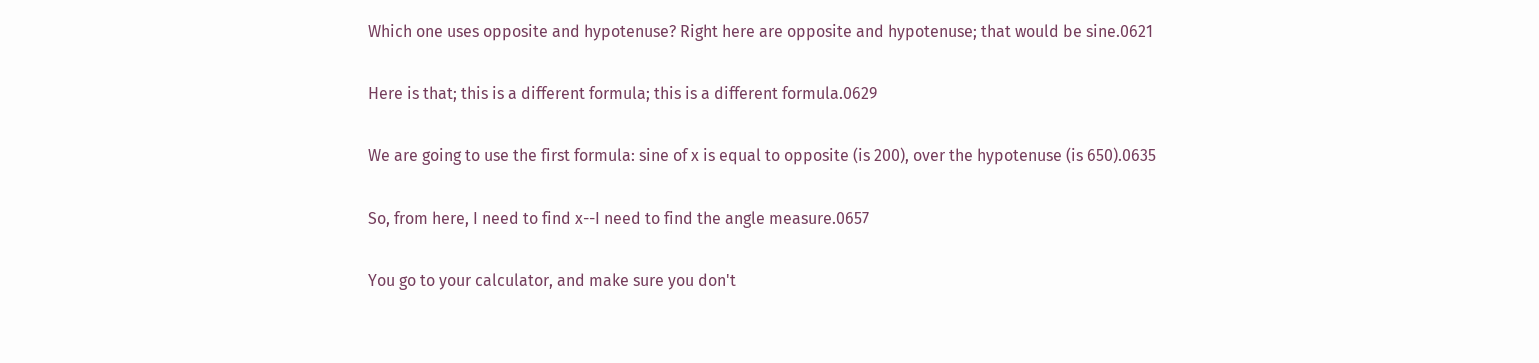Which one uses opposite and hypotenuse? Right here are opposite and hypotenuse; that would be sine.0621

Here is that; this is a different formula; this is a different formula.0629

We are going to use the first formula: sine of x is equal to opposite (is 200), over the hypotenuse (is 650).0635

So, from here, I need to find x--I need to find the angle measure.0657

You go to your calculator, and make sure you don't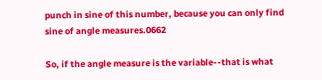punch in sine of this number, because you can only find sine of angle measures.0662

So, if the angle measure is the variable--that is what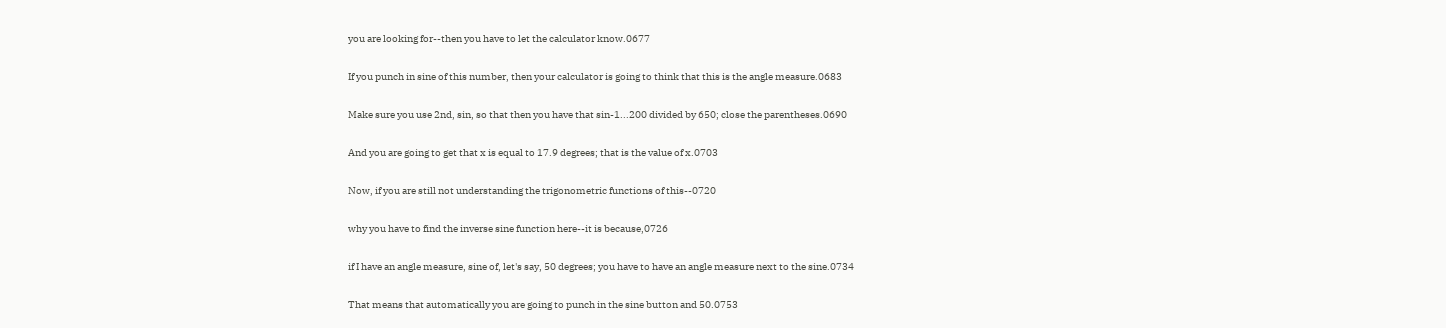you are looking for--then you have to let the calculator know.0677

If you punch in sine of this number, then your calculator is going to think that this is the angle measure.0683

Make sure you use 2nd, sin, so that then you have that sin-1...200 divided by 650; close the parentheses.0690

And you are going to get that x is equal to 17.9 degrees; that is the value of x.0703

Now, if you are still not understanding the trigonometric functions of this--0720

why you have to find the inverse sine function here--it is because,0726

if I have an angle measure, sine of, let's say, 50 degrees; you have to have an angle measure next to the sine.0734

That means that automatically you are going to punch in the sine button and 50.0753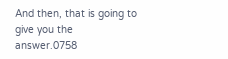And then, that is going to give you the answer.0758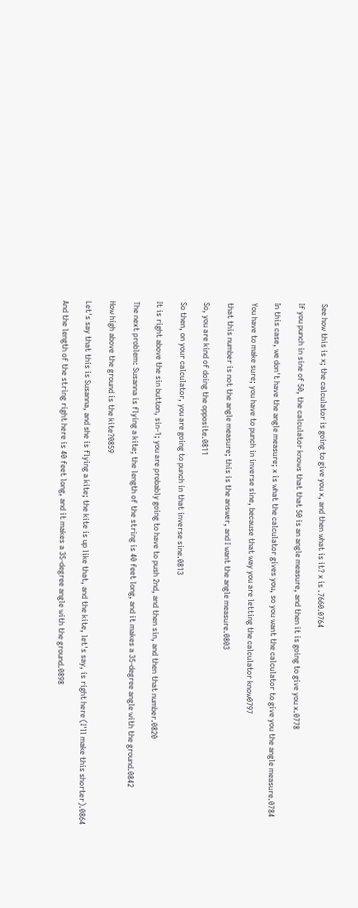See how this is x; the calculator is going to give you x, and then what is it? x is .7660.0764

If you punch in sine of 50, the calculator knows that that 50 is an angle measure, and then it is going to give you x.0778

In this case, we don't have the angle measure; x is what the calculator gives you, so you want the calculator to give you the angle measure.0784

You have to make sure; you have to punch in inverse sine, because that way you are letting the calculator know0797

that this number is not the angle measure; this is the answer, and I want the angle measure.0803

So, you are kind of doing the opposite.0811

So then, on your calculator, you are going to punch in that inverse sine.0813

It is right above the sin button, sin-1; you are probably going to have to push 2nd, and then sin, and then that number.0820

The next problem: Susanna is flying a kite; the length of the string is 40 feet long, and it makes a 35-degree angle with the ground.0842

How high above the ground is the kite?0859

Let's say that this is Susanna, and she is flying a kite; the kite is up like that, and the kite, let's say, is right here (I'll make this shorter).0864

And the length of the string right here is 40 feet long, and it makes a 35-degree angle with the ground.0898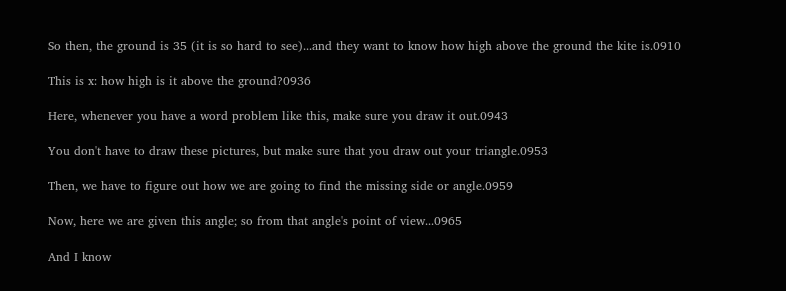So then, the ground is 35 (it is so hard to see)...and they want to know how high above the ground the kite is.0910

This is x: how high is it above the ground?0936

Here, whenever you have a word problem like this, make sure you draw it out.0943

You don't have to draw these pictures, but make sure that you draw out your triangle.0953

Then, we have to figure out how we are going to find the missing side or angle.0959

Now, here we are given this angle; so from that angle's point of view...0965

And I know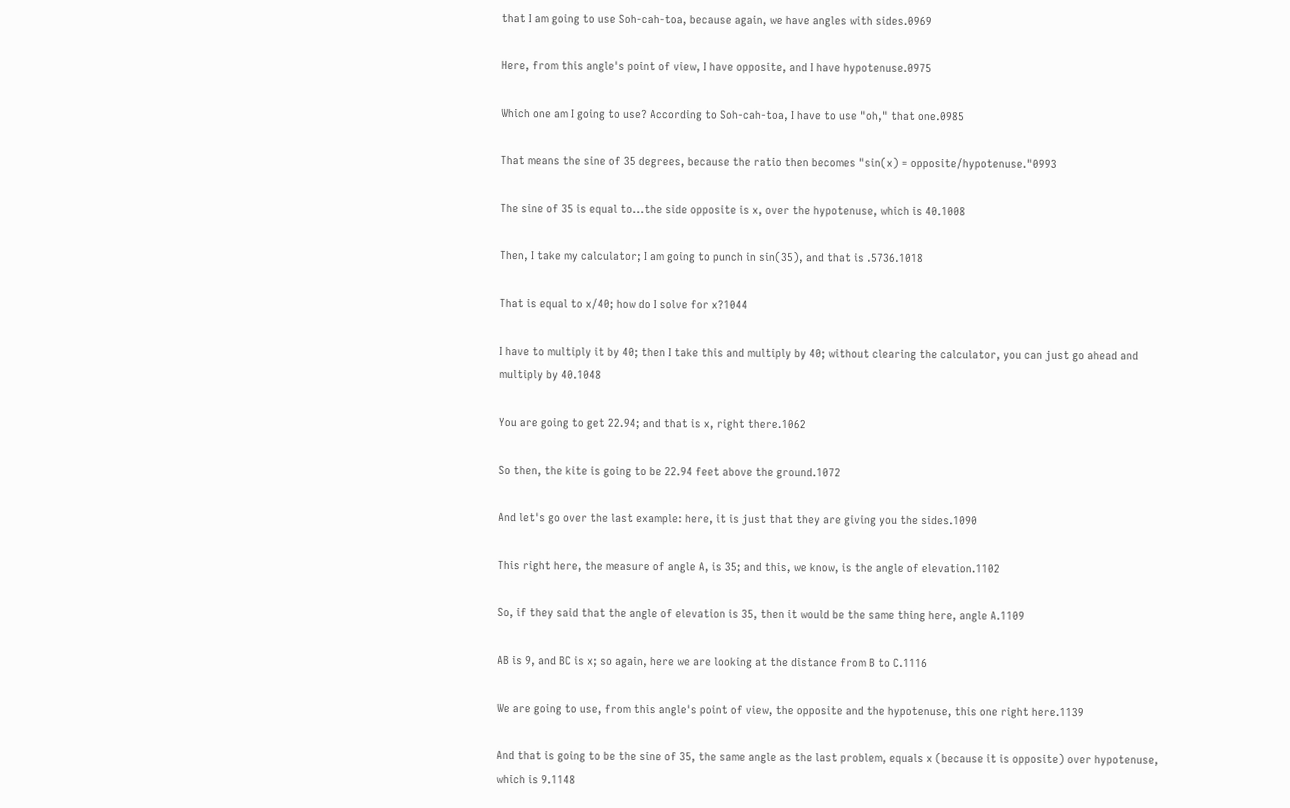that I am going to use Soh-cah-toa, because again, we have angles with sides.0969

Here, from this angle's point of view, I have opposite, and I have hypotenuse.0975

Which one am I going to use? According to Soh-cah-toa, I have to use "oh," that one.0985

That means the sine of 35 degrees, because the ratio then becomes "sin(x) = opposite/hypotenuse."0993

The sine of 35 is equal to...the side opposite is x, over the hypotenuse, which is 40.1008

Then, I take my calculator; I am going to punch in sin(35), and that is .5736.1018

That is equal to x/40; how do I solve for x?1044

I have to multiply it by 40; then I take this and multiply by 40; without clearing the calculator, you can just go ahead and multiply by 40.1048

You are going to get 22.94; and that is x, right there.1062

So then, the kite is going to be 22.94 feet above the ground.1072

And let's go over the last example: here, it is just that they are giving you the sides.1090

This right here, the measure of angle A, is 35; and this, we know, is the angle of elevation.1102

So, if they said that the angle of elevation is 35, then it would be the same thing here, angle A.1109

AB is 9, and BC is x; so again, here we are looking at the distance from B to C.1116

We are going to use, from this angle's point of view, the opposite and the hypotenuse, this one right here.1139

And that is going to be the sine of 35, the same angle as the last problem, equals x (because it is opposite) over hypotenuse, which is 9.1148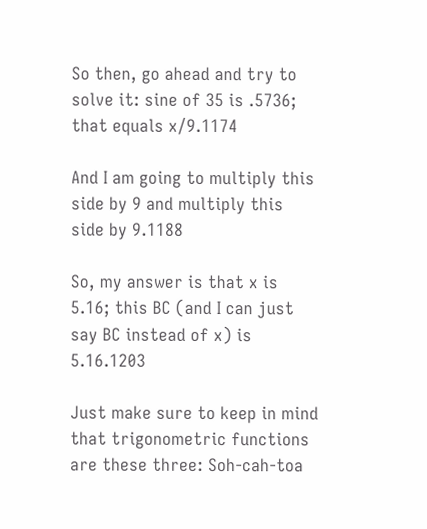So then, go ahead and try to solve it: sine of 35 is .5736; that equals x/9.1174

And I am going to multiply this side by 9 and multiply this side by 9.1188

So, my answer is that x is 5.16; this BC (and I can just say BC instead of x) is 5.16.1203

Just make sure to keep in mind that trigonometric functions are these three: Soh-cah-toa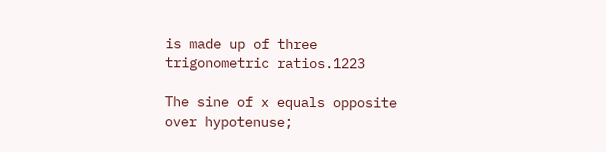is made up of three trigonometric ratios.1223

The sine of x equals opposite over hypotenuse;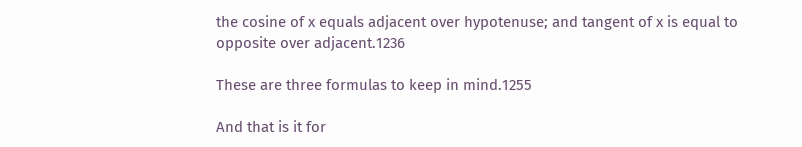the cosine of x equals adjacent over hypotenuse; and tangent of x is equal to opposite over adjacent.1236

These are three formulas to keep in mind.1255

And that is it for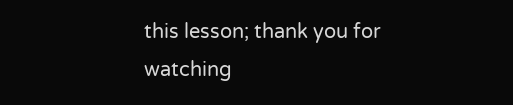this lesson; thank you for watching